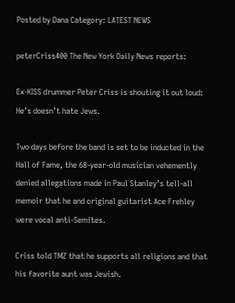Posted by Dana Category: LATEST NEWS

peterCriss400 The New York Daily News reports:

Ex-KISS drummer Peter Criss is shouting it out loud: He’s doesn’t hate Jews.

Two days before the band is set to be inducted in the Hall of Fame, the 68-year-old musician vehemently denied allegations made in Paul Stanley’s tell-all memoir that he and original guitarist Ace Frehley were vocal anti-Semites.

Criss told TMZ that he supports all religions and that his favorite aunt was Jewish.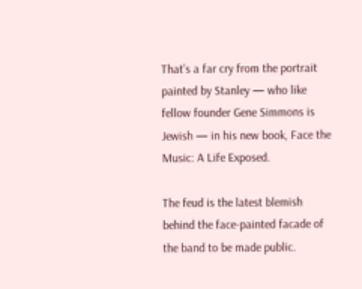That’s a far cry from the portrait painted by Stanley — who like fellow founder Gene Simmons is Jewish — in his new book, Face the Music: A Life Exposed.

The feud is the latest blemish behind the face-painted facade of the band to be made public.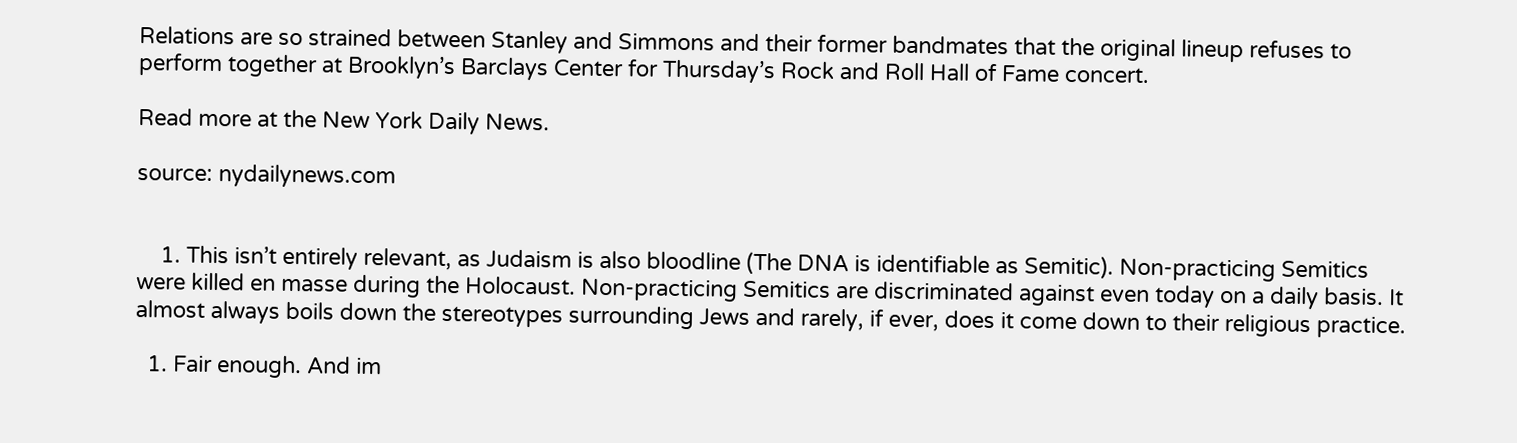Relations are so strained between Stanley and Simmons and their former bandmates that the original lineup refuses to perform together at Brooklyn’s Barclays Center for Thursday’s Rock and Roll Hall of Fame concert.

Read more at the New York Daily News.

source: nydailynews.com


    1. This isn’t entirely relevant, as Judaism is also bloodline (The DNA is identifiable as Semitic). Non-practicing Semitics were killed en masse during the Holocaust. Non-practicing Semitics are discriminated against even today on a daily basis. It almost always boils down the stereotypes surrounding Jews and rarely, if ever, does it come down to their religious practice.

  1. Fair enough. And im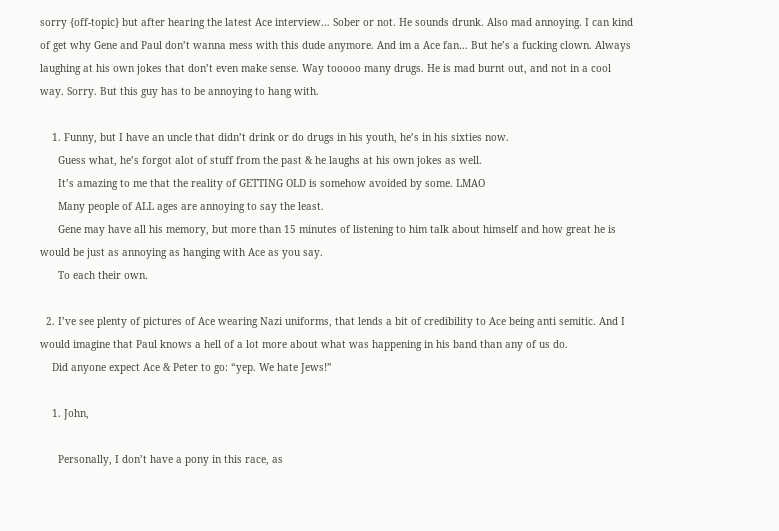sorry {off-topic} but after hearing the latest Ace interview… Sober or not. He sounds drunk. Also mad annoying. I can kind of get why Gene and Paul don’t wanna mess with this dude anymore. And im a Ace fan… But he’s a fucking clown. Always laughing at his own jokes that don’t even make sense. Way tooooo many drugs. He is mad burnt out, and not in a cool way. Sorry. But this guy has to be annoying to hang with.

    1. Funny, but I have an uncle that didn’t drink or do drugs in his youth, he’s in his sixties now.
      Guess what, he’s forgot alot of stuff from the past & he laughs at his own jokes as well.
      It’s amazing to me that the reality of GETTING OLD is somehow avoided by some. LMAO
      Many people of ALL ages are annoying to say the least.
      Gene may have all his memory, but more than 15 minutes of listening to him talk about himself and how great he is would be just as annoying as hanging with Ace as you say.
      To each their own.

  2. I’ve see plenty of pictures of Ace wearing Nazi uniforms, that lends a bit of credibility to Ace being anti semitic. And I would imagine that Paul knows a hell of a lot more about what was happening in his band than any of us do.
    Did anyone expect Ace & Peter to go: “yep. We hate Jews!”

    1. John,

      Personally, I don’t have a pony in this race, as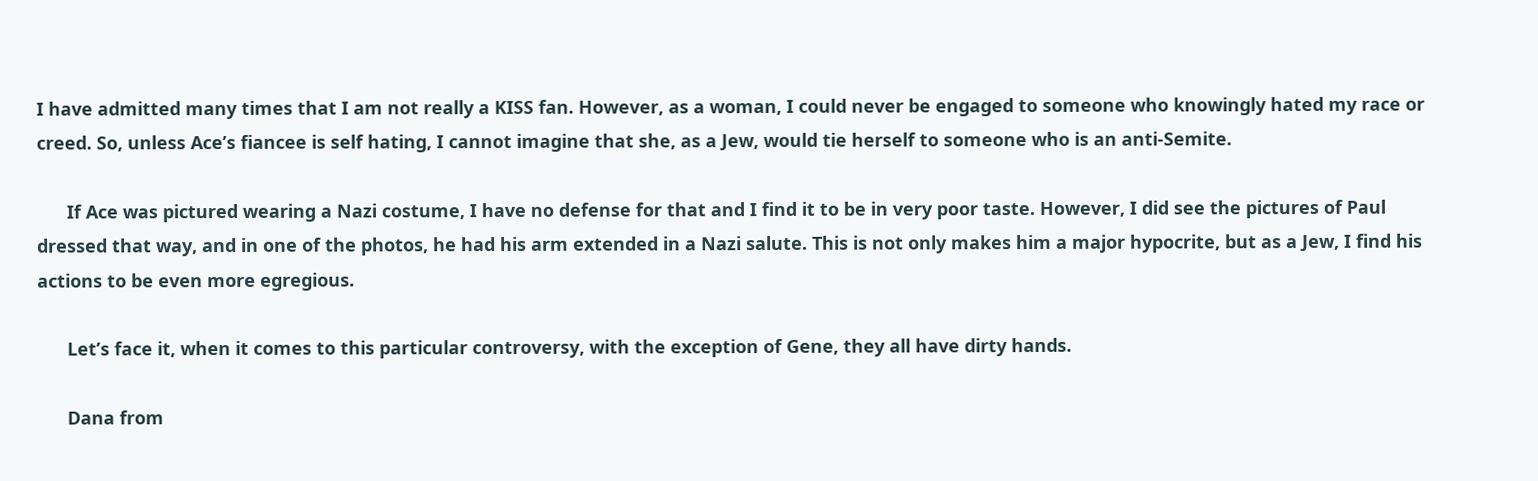I have admitted many times that I am not really a KISS fan. However, as a woman, I could never be engaged to someone who knowingly hated my race or creed. So, unless Ace’s fiancee is self hating, I cannot imagine that she, as a Jew, would tie herself to someone who is an anti-Semite.

      If Ace was pictured wearing a Nazi costume, I have no defense for that and I find it to be in very poor taste. However, I did see the pictures of Paul dressed that way, and in one of the photos, he had his arm extended in a Nazi salute. This is not only makes him a major hypocrite, but as a Jew, I find his actions to be even more egregious.

      Let’s face it, when it comes to this particular controversy, with the exception of Gene, they all have dirty hands.

      Dana from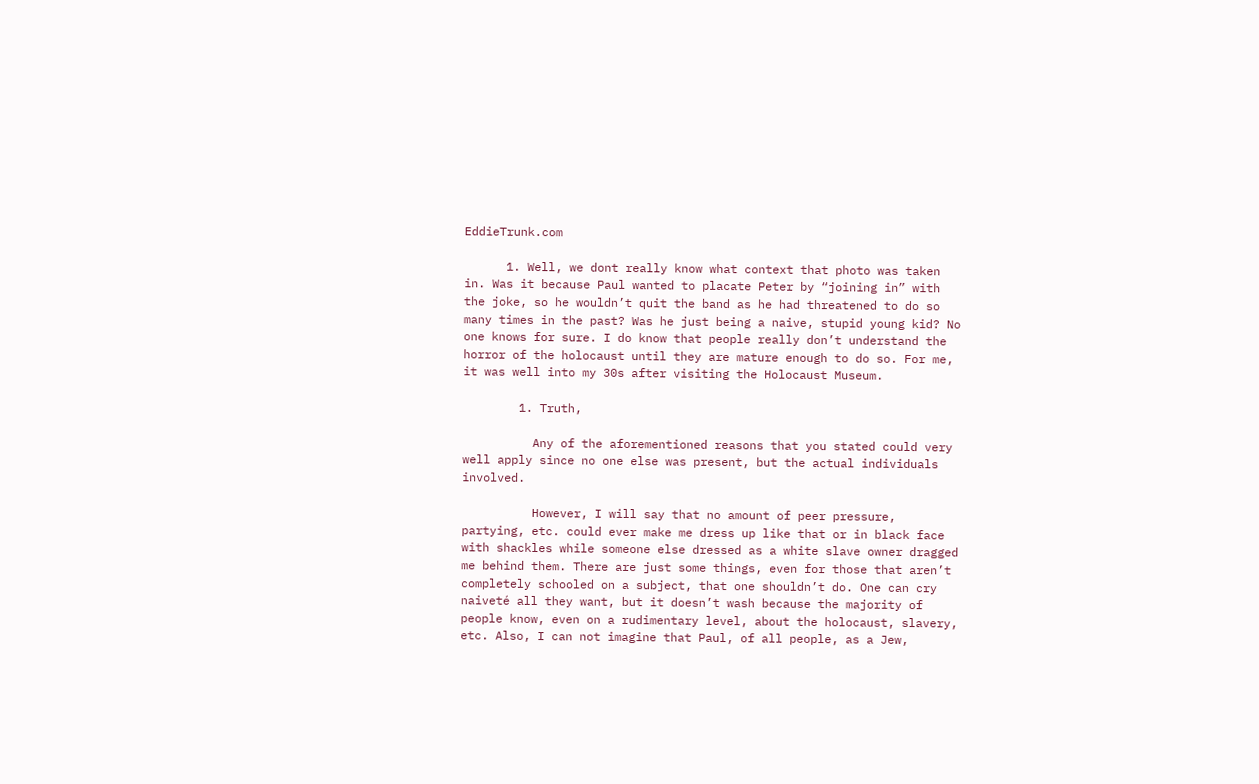EddieTrunk.com

      1. Well, we dont really know what context that photo was taken in. Was it because Paul wanted to placate Peter by “joining in” with the joke, so he wouldn’t quit the band as he had threatened to do so many times in the past? Was he just being a naive, stupid young kid? No one knows for sure. I do know that people really don’t understand the horror of the holocaust until they are mature enough to do so. For me, it was well into my 30s after visiting the Holocaust Museum.

        1. Truth,

          Any of the aforementioned reasons that you stated could very well apply since no one else was present, but the actual individuals involved.

          However, I will say that no amount of peer pressure, partying, etc. could ever make me dress up like that or in black face with shackles while someone else dressed as a white slave owner dragged me behind them. There are just some things, even for those that aren’t completely schooled on a subject, that one shouldn’t do. One can cry naiveté all they want, but it doesn’t wash because the majority of people know, even on a rudimentary level, about the holocaust, slavery, etc. Also, I can not imagine that Paul, of all people, as a Jew,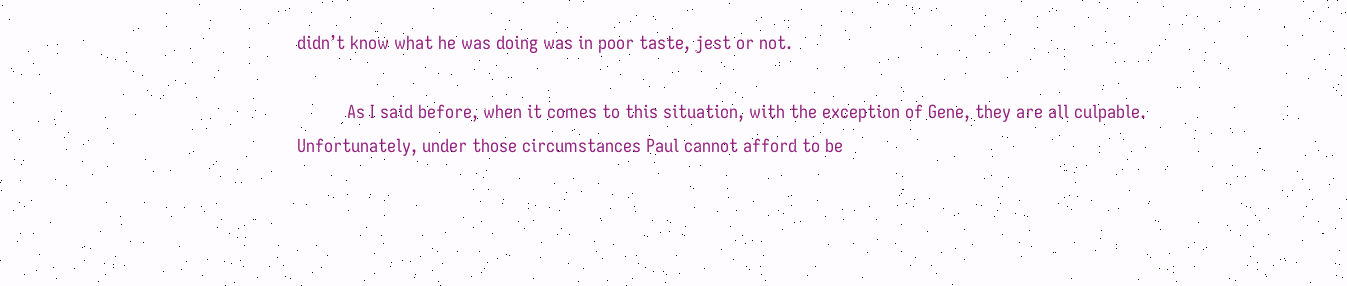didn’t know what he was doing was in poor taste, jest or not.

          As I said before, when it comes to this situation, with the exception of Gene, they are all culpable. Unfortunately, under those circumstances Paul cannot afford to be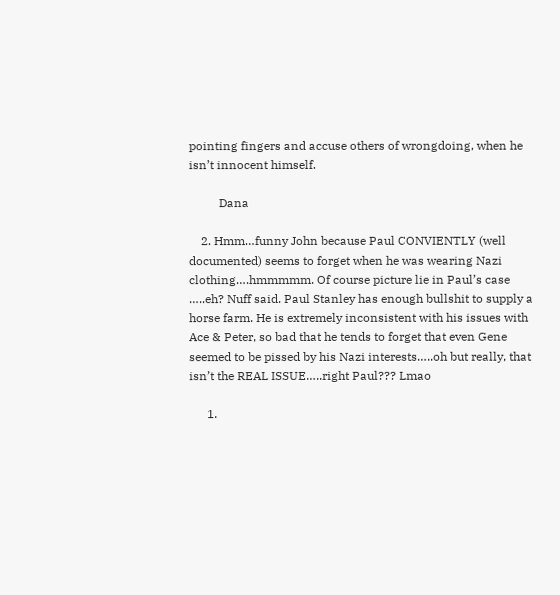pointing fingers and accuse others of wrongdoing, when he isn’t innocent himself.

          Dana

    2. Hmm…funny John because Paul CONVIENTLY (well documented) seems to forget when he was wearing Nazi clothing….hmmmmm. Of course picture lie in Paul’s case …..eh? Nuff said. Paul Stanley has enough bullshit to supply a horse farm. He is extremely inconsistent with his issues with Ace & Peter, so bad that he tends to forget that even Gene seemed to be pissed by his Nazi interests…..oh but really, that isn’t the REAL ISSUE…..right Paul??? Lmao

      1.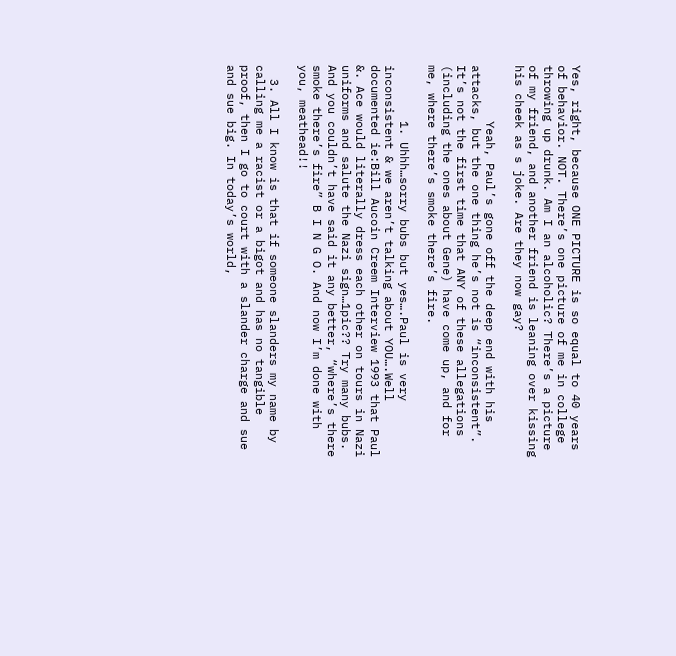Yes, right, because ONE PICTURE is so equal to 40 years of behavior. NOT. There’s one picture of me in college throwing up drunk. Am I an alcoholic? There’s a picture of my friend, and another friend is leaning over kissing his cheek as s joke. Are they now gay?

        Yeah, Paul’s gone off the deep end with his attacks, but the one thing he’s not is “inconsistent”. It’s not the first time that ANY of these allegations (including the ones about Gene) have come up, and for me, where there’s smoke there’s fire.

        1. Uhhh…sorry bubs but yes….Paul is very inconsistent & we aren’t talking about YOU….Well documented ie:Bill Aucoin Creem Interview 1993 that Paul &. Ace would literally dress each other on tours in Nazi uniforms and salute the Nazi sign…1pic?? Try many bubs. And you couldn’t have said it any better, “where’s there smoke there’s fire” B I N G O. And now I’m done with you, meathead!!

  3. All I know is that if someone slanders my name by calling me a racist or a bigot and has no tangible proof, then I go to court with a slander charge and sue and sue big. In today’s world,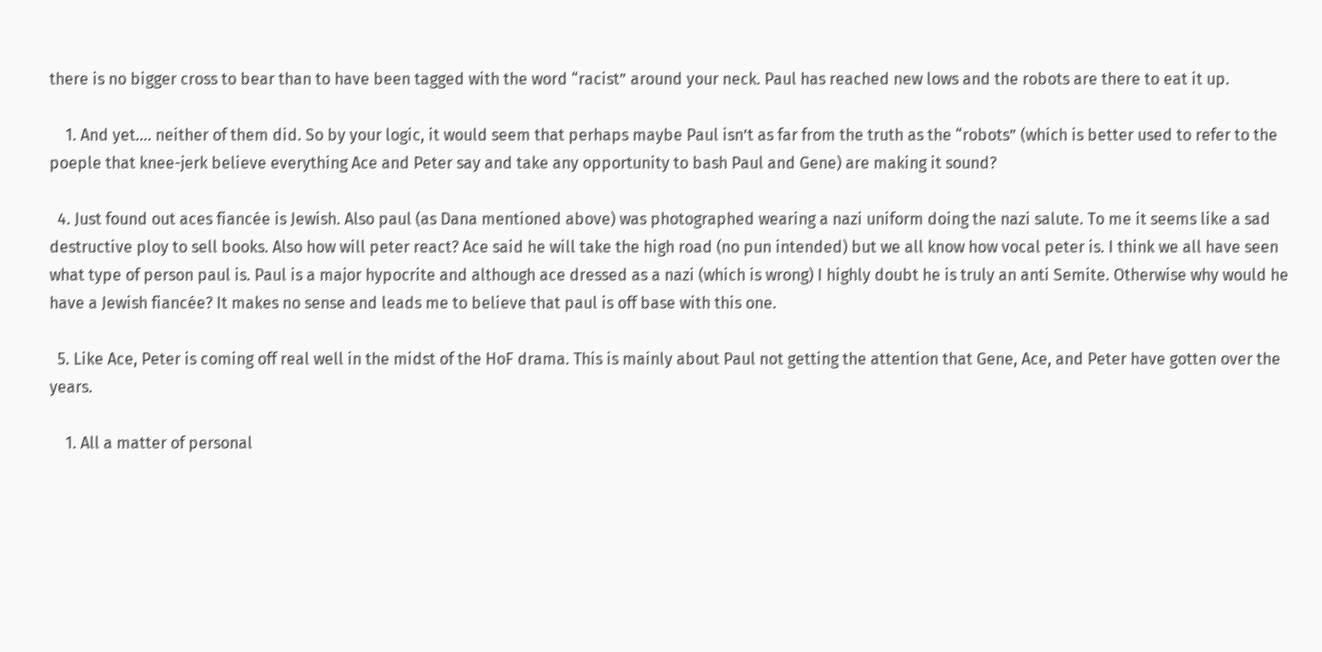there is no bigger cross to bear than to have been tagged with the word “racist” around your neck. Paul has reached new lows and the robots are there to eat it up.

    1. And yet…. neither of them did. So by your logic, it would seem that perhaps maybe Paul isn’t as far from the truth as the “robots” (which is better used to refer to the poeple that knee-jerk believe everything Ace and Peter say and take any opportunity to bash Paul and Gene) are making it sound?

  4. Just found out aces fiancée is Jewish. Also paul (as Dana mentioned above) was photographed wearing a nazi uniform doing the nazi salute. To me it seems like a sad destructive ploy to sell books. Also how will peter react? Ace said he will take the high road (no pun intended) but we all know how vocal peter is. I think we all have seen what type of person paul is. Paul is a major hypocrite and although ace dressed as a nazi (which is wrong) I highly doubt he is truly an anti Semite. Otherwise why would he have a Jewish fiancée? It makes no sense and leads me to believe that paul is off base with this one.

  5. Like Ace, Peter is coming off real well in the midst of the HoF drama. This is mainly about Paul not getting the attention that Gene, Ace, and Peter have gotten over the years.

    1. All a matter of personal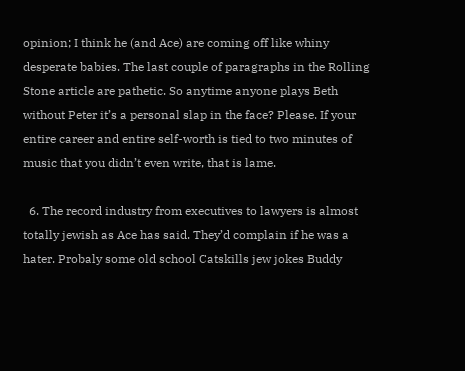opinion; I think he (and Ace) are coming off like whiny desperate babies. The last couple of paragraphs in the Rolling Stone article are pathetic. So anytime anyone plays Beth without Peter it’s a personal slap in the face? Please. If your entire career and entire self-worth is tied to two minutes of music that you didn’t even write, that is lame.

  6. The record industry from executives to lawyers is almost totally jewish as Ace has said. They’d complain if he was a hater. Probaly some old school Catskills jew jokes Buddy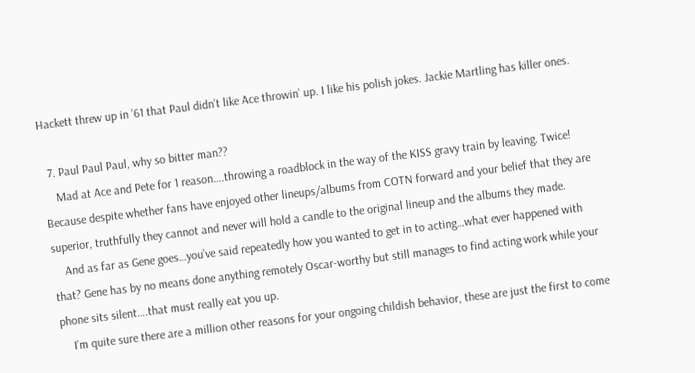Hackett threw up in ’61 that Paul didn’t like Ace throwin’ up. I like his polish jokes. Jackie Martling has killer ones.

  7. Paul Paul Paul, why so bitter man??
    Mad at Ace and Pete for 1 reason….throwing a roadblock in the way of the KISS gravy train by leaving. Twice! Because despite whether fans have enjoyed other lineups/albums from COTN forward and your belief that they are superior, truthfully they cannot and never will hold a candle to the original lineup and the albums they made.
    And as far as Gene goes…you’ve said repeatedly how you wanted to get in to acting…what ever happened with that? Gene has by no means done anything remotely Oscar-worthy but still manages to find acting work while your phone sits silent….that must really eat you up.
    I’m quite sure there are a million other reasons for your ongoing childish behavior, these are just the first to come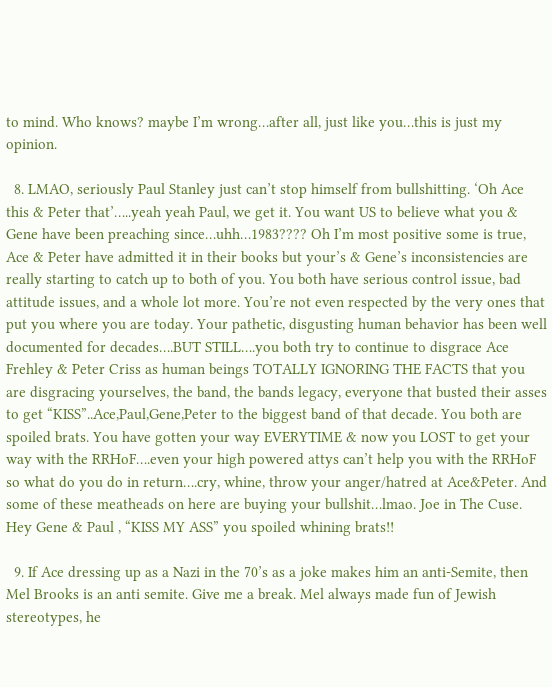to mind. Who knows? maybe I’m wrong…after all, just like you…this is just my opinion.

  8. LMAO, seriously Paul Stanley just can’t stop himself from bullshitting. ‘Oh Ace this & Peter that’…..yeah yeah Paul, we get it. You want US to believe what you & Gene have been preaching since…uhh…1983???? Oh I’m most positive some is true, Ace & Peter have admitted it in their books but your’s & Gene’s inconsistencies are really starting to catch up to both of you. You both have serious control issue, bad attitude issues, and a whole lot more. You’re not even respected by the very ones that put you where you are today. Your pathetic, disgusting human behavior has been well documented for decades….BUT STILL….you both try to continue to disgrace Ace Frehley & Peter Criss as human beings TOTALLY IGNORING THE FACTS that you are disgracing yourselves, the band, the bands legacy, everyone that busted their asses to get “KISS”..Ace,Paul,Gene,Peter to the biggest band of that decade. You both are spoiled brats. You have gotten your way EVERYTIME & now you LOST to get your way with the RRHoF….even your high powered attys can’t help you with the RRHoF so what do you do in return….cry, whine, throw your anger/hatred at Ace&Peter. And some of these meatheads on here are buying your bullshit…lmao. Joe in The Cuse. Hey Gene & Paul , “KISS MY ASS” you spoiled whining brats!!

  9. If Ace dressing up as a Nazi in the 70’s as a joke makes him an anti-Semite, then Mel Brooks is an anti semite. Give me a break. Mel always made fun of Jewish stereotypes, he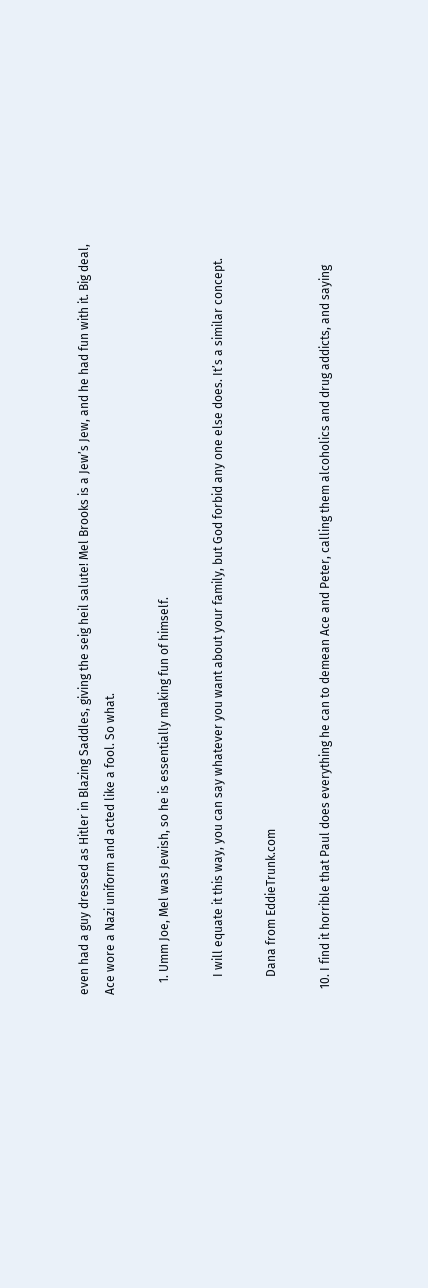even had a guy dressed as Hitler in Blazing Saddles, giving the seig heil salute! Mel Brooks is a Jew’s Jew, and he had fun with it. Big deal, Ace wore a Nazi uniform and acted like a fool. So what.

    1. Umm Joe, Mel was Jewish, so he is essentially making fun of himself.

      I will equate it this way, you can say whatever you want about your family, but God forbid any one else does. It’s a similar concept.

      Dana from EddieTrunk.com

  10. I find it horrible that Paul does everything he can to demean Ace and Peter, calling them alcoholics and drug addicts, and saying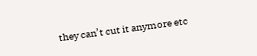they can’t cut it anymore etc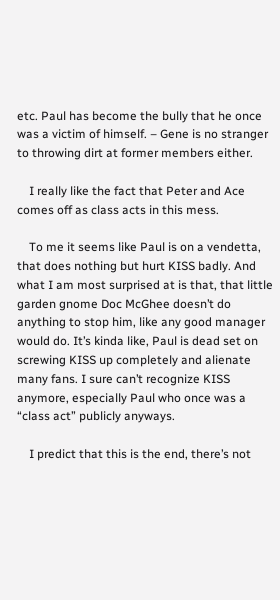etc. Paul has become the bully that he once was a victim of himself. – Gene is no stranger to throwing dirt at former members either.

    I really like the fact that Peter and Ace comes off as class acts in this mess.

    To me it seems like Paul is on a vendetta, that does nothing but hurt KISS badly. And what I am most surprised at is that, that little garden gnome Doc McGhee doesn’t do anything to stop him, like any good manager would do. It’s kinda like, Paul is dead set on screwing KISS up completely and alienate many fans. I sure can’t recognize KISS anymore, especially Paul who once was a “class act” publicly anyways.

    I predict that this is the end, there’s not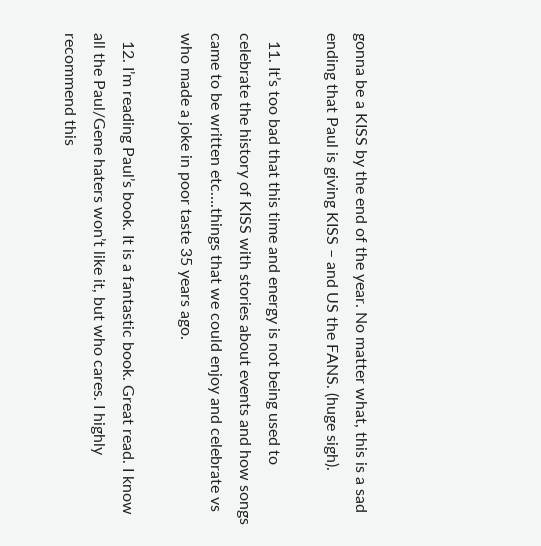gonna be a KISS by the end of the year. No matter what, this is a sad ending that Paul is giving KISS – and US the FANS. (huge sigh).

  11. It’s too bad that this time and energy is not being used to celebrate the history of KISS with stories about events and how songs came to be written etc….things that we could enjoy and celebrate vs who made a joke in poor taste 35 years ago.

  12. I’m reading Paul’s book. It is a fantastic book. Great read. I know all the Paul/Gene haters won’t like it, but who cares. I highly recommend this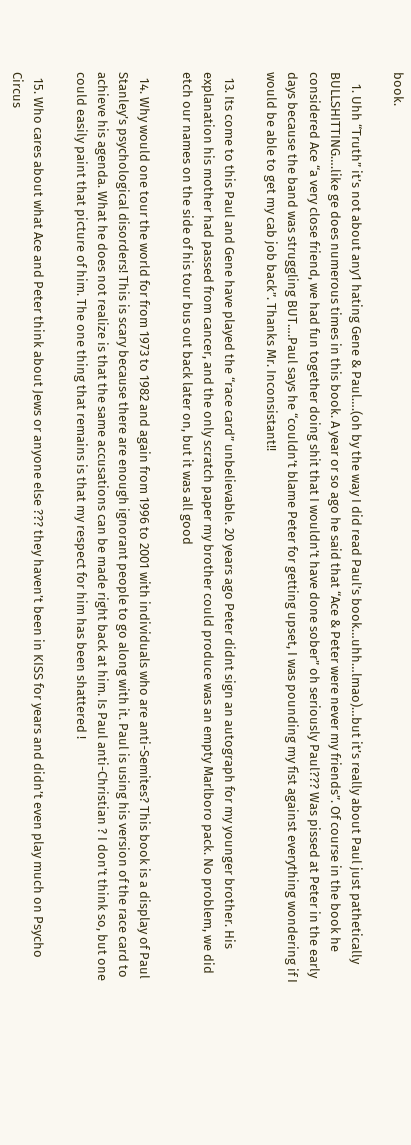book.

    1. Uhh “Truth” it’s not about any1 hating Gene & Paul….(oh by the way I did read Paul’s book…uhh…lmao)…but it’s really about Paul just pathetically BULLSHITTING….like ge does numerous times in this book. A year or so ago he said that “Ace & Peter were never my friends”. Of course in the book he considered Ace “a very close friend, we had fun together doing shit that I wouldn’t have done sober” oh seriously Paul??? Was pissed at Peter in the early days because the band was struggling BUT….Paul says he “couldn’t blame Peter for getting upset, I was pounding my fist against everything wondering if I would be able to get my cab job back”. Thanks Mr. Inconsistant!!

  13. Its come to this Paul and Gene have played the “race card” unbelievable. 20 years ago Peter didnt sign an autograph for my younger brother. His explanation his mother had passed from cancer, and the only scratch paper my brother could produce was an empty Marlboro pack. No problem, we did etch our names on the side of his tour bus out back later on, but it was all good

  14. Why would one tour the world for from 1973 to 1982 and again from 1996 to 2001 with individuals who are anti-Semites? This book is a display of Paul Stanley’s psychological disorders! This is scary because there are enough ignorant people to go along with it. Paul is using his version of the race card to achieve his agenda. What he does not realize is that the same accusations can be made right back at him. Is Paul anti-Christian ? I don’t think so, but one could easily paint that picture of him. The one thing that remains is that my respect for him has been shattered !

  15. Who cares about what Ace and Peter think about Jews or anyone else ??? they haven’t been in KISS for years and didn’t even play much on Psycho Circus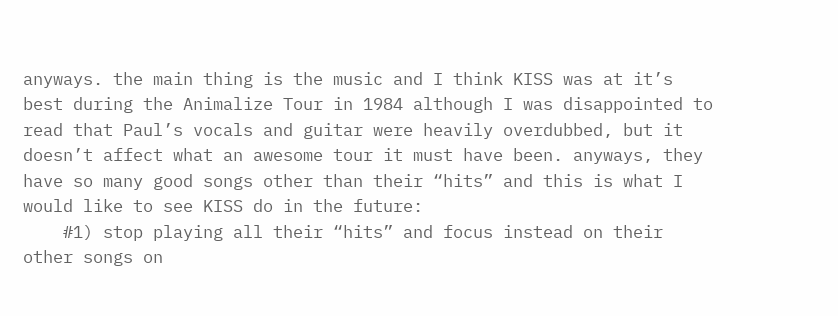anyways. the main thing is the music and I think KISS was at it’s best during the Animalize Tour in 1984 although I was disappointed to read that Paul’s vocals and guitar were heavily overdubbed, but it doesn’t affect what an awesome tour it must have been. anyways, they have so many good songs other than their “hits” and this is what I would like to see KISS do in the future:
    #1) stop playing all their “hits” and focus instead on their other songs on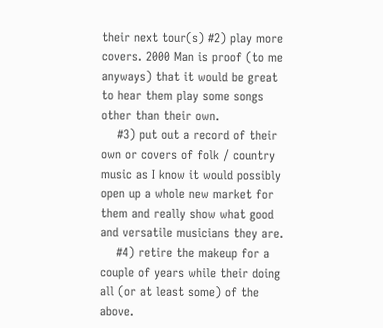their next tour(s) #2) play more covers. 2000 Man is proof (to me anyways) that it would be great to hear them play some songs other than their own.
    #3) put out a record of their own or covers of folk / country music as I know it would possibly open up a whole new market for them and really show what good and versatile musicians they are.
    #4) retire the makeup for a couple of years while their doing all (or at least some) of the above.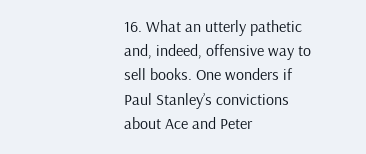16. What an utterly pathetic and, indeed, offensive way to sell books. One wonders if Paul Stanley’s convictions about Ace and Peter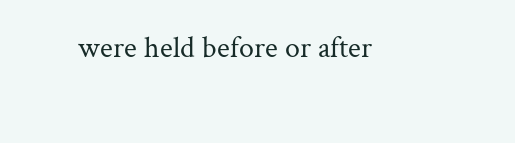were held before or after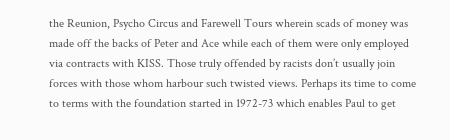the Reunion, Psycho Circus and Farewell Tours wherein scads of money was made off the backs of Peter and Ace while each of them were only employed via contracts with KISS. Those truly offended by racists don’t usually join forces with those whom harbour such twisted views. Perhaps its time to come to terms with the foundation started in 1972-73 which enables Paul to get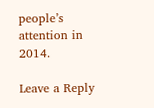people’s attention in 2014.

Leave a Reply